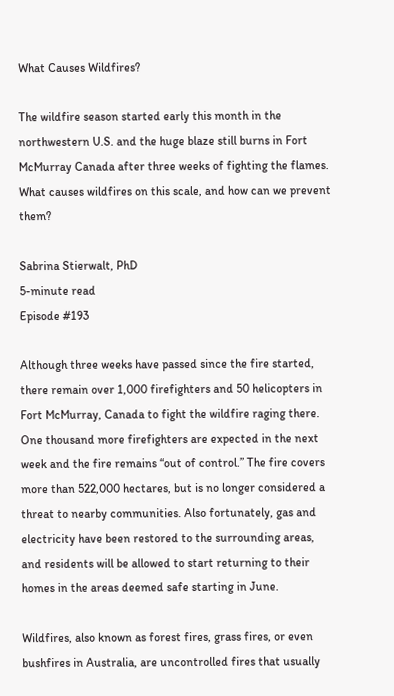What Causes Wildfires?

The wildfire season started early this month in the northwestern U.S. and the huge blaze still burns in Fort McMurray Canada after three weeks of fighting the flames. What causes wildfires on this scale, and how can we prevent them?

Sabrina Stierwalt, PhD
5-minute read
Episode #193

Although three weeks have passed since the fire started, there remain over 1,000 firefighters and 50 helicopters in Fort McMurray, Canada to fight the wildfire raging there. One thousand more firefighters are expected in the next week and the fire remains “out of control.” The fire covers more than 522,000 hectares, but is no longer considered a threat to nearby communities. Also fortunately, gas and electricity have been restored to the surrounding areas, and residents will be allowed to start returning to their homes in the areas deemed safe starting in June.

Wildfires, also known as forest fires, grass fires, or even bushfires in Australia, are uncontrolled fires that usually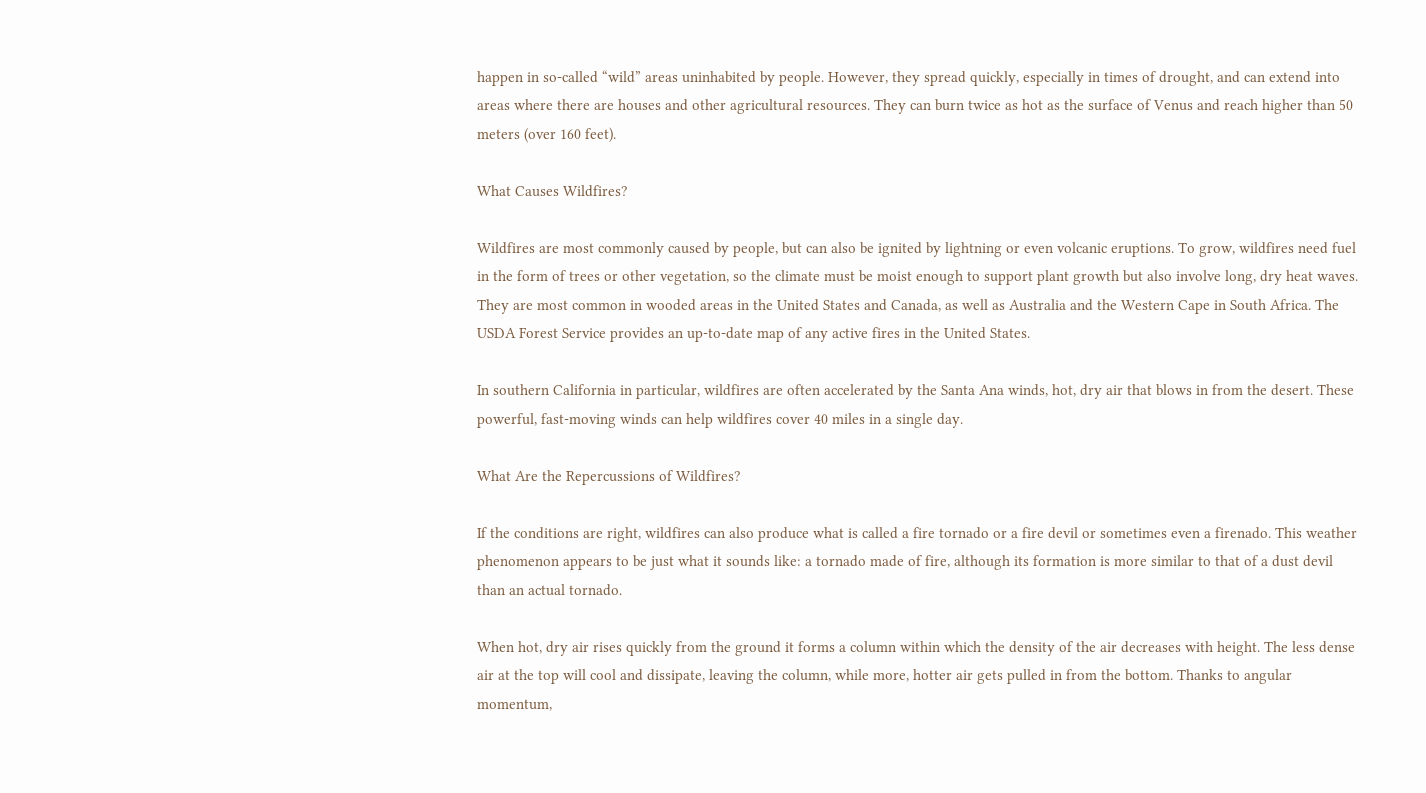happen in so-called “wild” areas uninhabited by people. However, they spread quickly, especially in times of drought, and can extend into areas where there are houses and other agricultural resources. They can burn twice as hot as the surface of Venus and reach higher than 50 meters (over 160 feet).

What Causes Wildfires?

Wildfires are most commonly caused by people, but can also be ignited by lightning or even volcanic eruptions. To grow, wildfires need fuel in the form of trees or other vegetation, so the climate must be moist enough to support plant growth but also involve long, dry heat waves. They are most common in wooded areas in the United States and Canada, as well as Australia and the Western Cape in South Africa. The USDA Forest Service provides an up-to-date map of any active fires in the United States.

In southern California in particular, wildfires are often accelerated by the Santa Ana winds, hot, dry air that blows in from the desert. These powerful, fast-moving winds can help wildfires cover 40 miles in a single day.

What Are the Repercussions of Wildfires?

If the conditions are right, wildfires can also produce what is called a fire tornado or a fire devil or sometimes even a firenado. This weather phenomenon appears to be just what it sounds like: a tornado made of fire, although its formation is more similar to that of a dust devil than an actual tornado.

When hot, dry air rises quickly from the ground it forms a column within which the density of the air decreases with height. The less dense air at the top will cool and dissipate, leaving the column, while more, hotter air gets pulled in from the bottom. Thanks to angular momentum,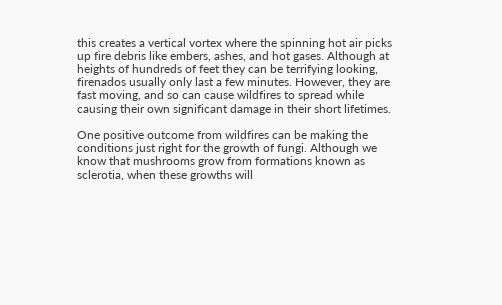this creates a vertical vortex where the spinning hot air picks up fire debris like embers, ashes, and hot gases. Although at heights of hundreds of feet they can be terrifying looking, firenados usually only last a few minutes. However, they are fast moving, and so can cause wildfires to spread while causing their own significant damage in their short lifetimes.

One positive outcome from wildfires can be making the conditions just right for the growth of fungi. Although we know that mushrooms grow from formations known as sclerotia, when these growths will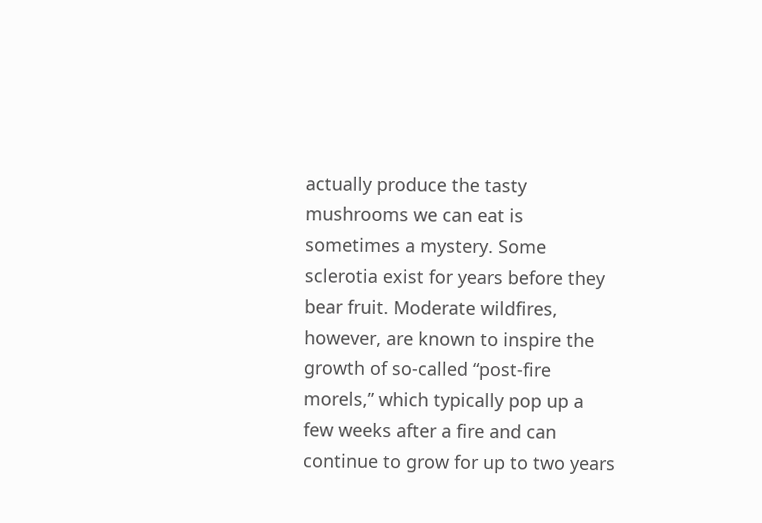actually produce the tasty mushrooms we can eat is sometimes a mystery. Some sclerotia exist for years before they bear fruit. Moderate wildfires, however, are known to inspire the growth of so-called “post-fire morels,” which typically pop up a few weeks after a fire and can continue to grow for up to two years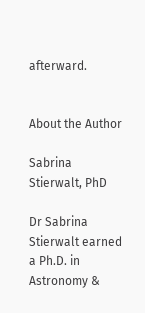afterward.


About the Author

Sabrina Stierwalt, PhD

Dr Sabrina Stierwalt earned a Ph.D. in Astronomy &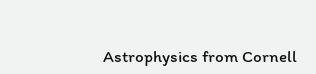Astrophysics from Cornell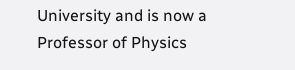University and is now a Professor of Physics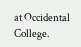at Occidental College.